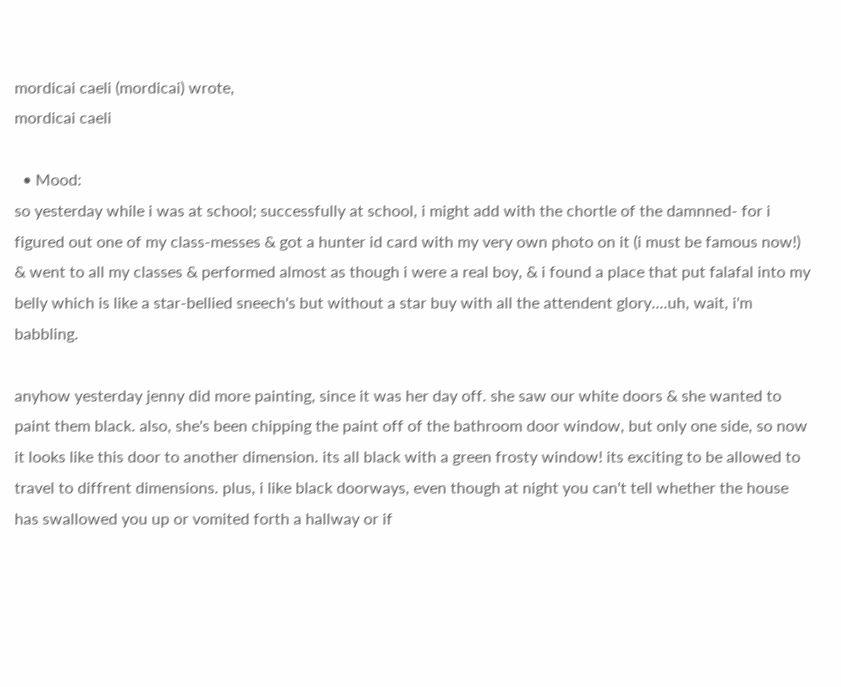mordicai caeli (mordicai) wrote,
mordicai caeli

  • Mood:
so yesterday while i was at school; successfully at school, i might add with the chortle of the damnned- for i figured out one of my class-messes & got a hunter id card with my very own photo on it (i must be famous now!) & went to all my classes & performed almost as though i were a real boy, & i found a place that put falafal into my belly which is like a star-bellied sneech's but without a star buy with all the attendent glory....uh, wait, i'm babbling.

anyhow yesterday jenny did more painting, since it was her day off. she saw our white doors & she wanted to paint them black. also, she's been chipping the paint off of the bathroom door window, but only one side, so now it looks like this door to another dimension. its all black with a green frosty window! its exciting to be allowed to travel to diffrent dimensions. plus, i like black doorways, even though at night you can't tell whether the house has swallowed you up or vomited forth a hallway or if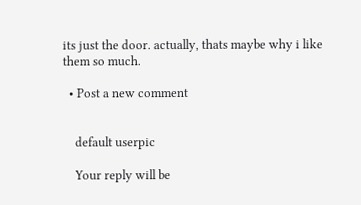its just the door. actually, thats maybe why i like them so much.

  • Post a new comment


    default userpic

    Your reply will be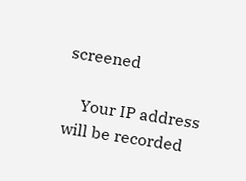screened

    Your IP address will be recorded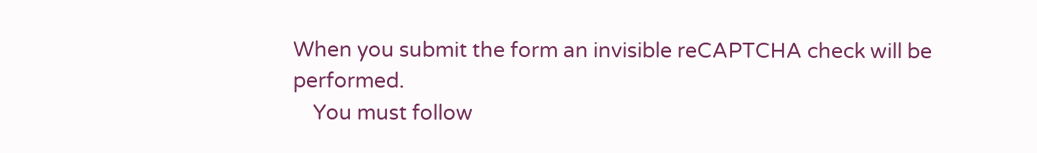When you submit the form an invisible reCAPTCHA check will be performed.
    You must follow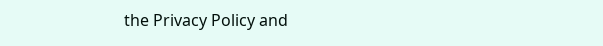the Privacy Policy and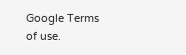Google Terms of use.